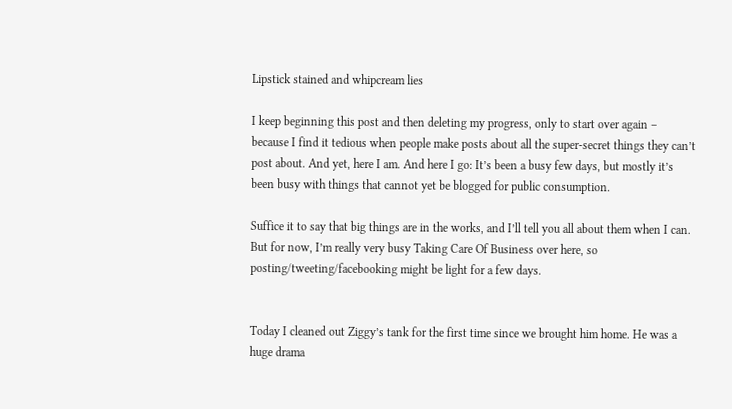Lipstick stained and whipcream lies

I keep beginning this post and then deleting my progress, only to start over again – because I find it tedious when people make posts about all the super-secret things they can’t post about. And yet, here I am. And here I go: It’s been a busy few days, but mostly it’s been busy with things that cannot yet be blogged for public consumption.

Suffice it to say that big things are in the works, and I’ll tell you all about them when I can. But for now, I’m really very busy Taking Care Of Business over here, so posting/tweeting/facebooking might be light for a few days.


Today I cleaned out Ziggy’s tank for the first time since we brought him home. He was a huge drama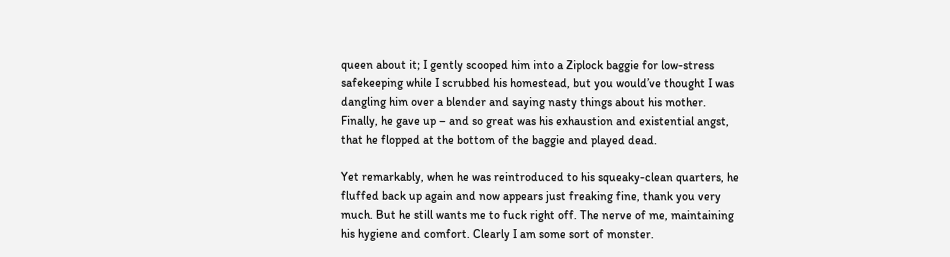queen about it; I gently scooped him into a Ziplock baggie for low-stress safekeeping while I scrubbed his homestead, but you would’ve thought I was dangling him over a blender and saying nasty things about his mother. Finally, he gave up – and so great was his exhaustion and existential angst, that he flopped at the bottom of the baggie and played dead.

Yet remarkably, when he was reintroduced to his squeaky-clean quarters, he fluffed back up again and now appears just freaking fine, thank you very much. But he still wants me to fuck right off. The nerve of me, maintaining his hygiene and comfort. Clearly I am some sort of monster.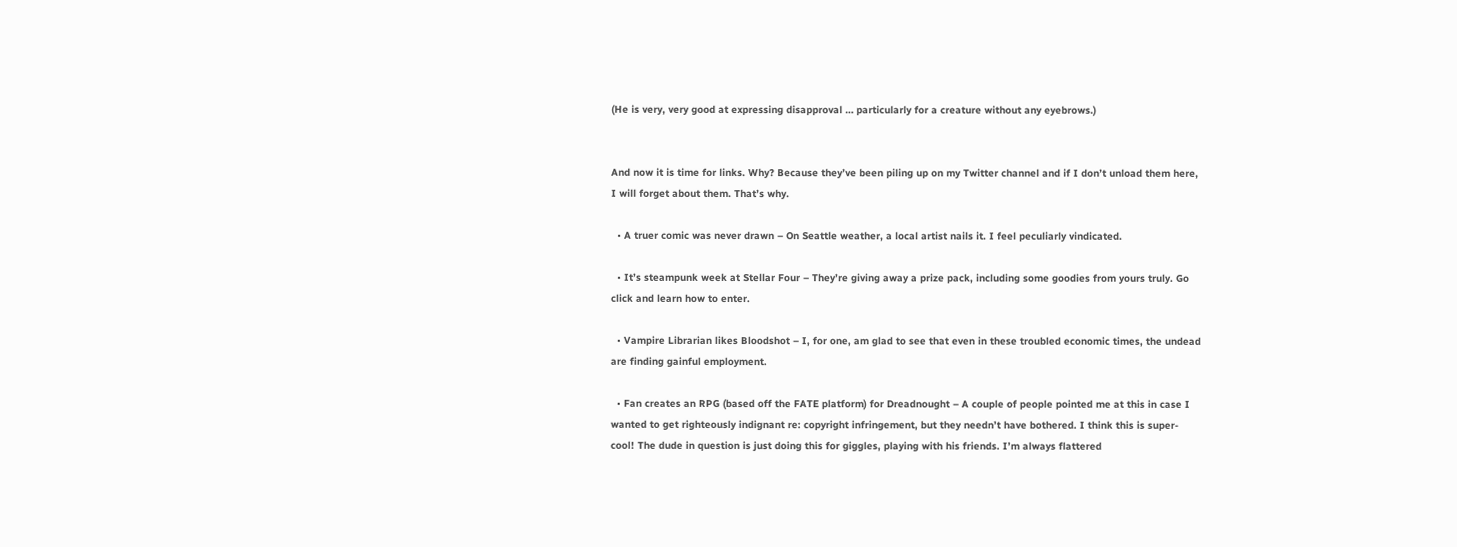(He is very, very good at expressing disapproval … particularly for a creature without any eyebrows.)


And now it is time for links. Why? Because they’ve been piling up on my Twitter channel and if I don’t unload them here, I will forget about them. That’s why.

  • A truer comic was never drawn – On Seattle weather, a local artist nails it. I feel peculiarly vindicated.

  • It’s steampunk week at Stellar Four – They’re giving away a prize pack, including some goodies from yours truly. Go click and learn how to enter.

  • Vampire Librarian likes Bloodshot – I, for one, am glad to see that even in these troubled economic times, the undead are finding gainful employment.

  • Fan creates an RPG (based off the FATE platform) for Dreadnought – A couple of people pointed me at this in case I wanted to get righteously indignant re: copyright infringement, but they needn’t have bothered. I think this is super-cool! The dude in question is just doing this for giggles, playing with his friends. I’m always flattered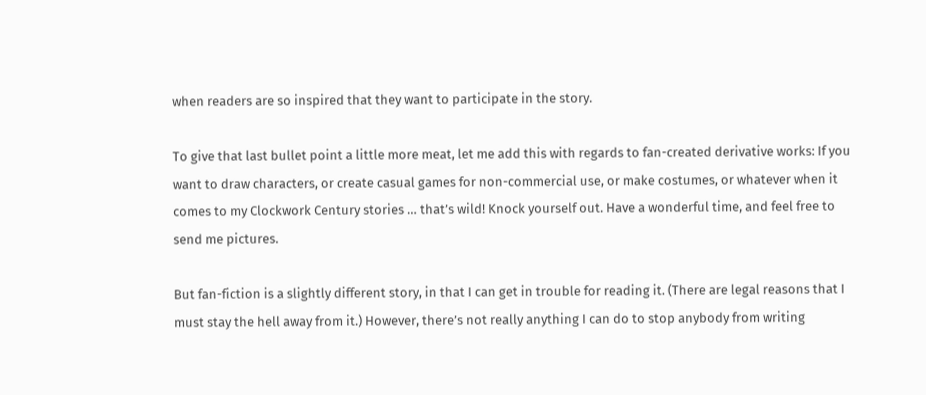when readers are so inspired that they want to participate in the story.

To give that last bullet point a little more meat, let me add this with regards to fan-created derivative works: If you want to draw characters, or create casual games for non-commercial use, or make costumes, or whatever when it comes to my Clockwork Century stories … that’s wild! Knock yourself out. Have a wonderful time, and feel free to send me pictures.

But fan-fiction is a slightly different story, in that I can get in trouble for reading it. (There are legal reasons that I must stay the hell away from it.) However, there’s not really anything I can do to stop anybody from writing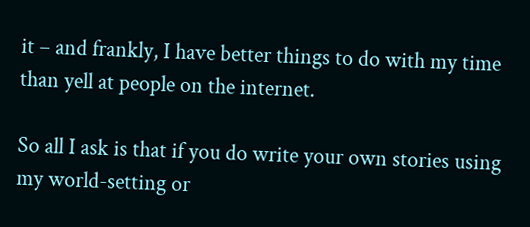it – and frankly, I have better things to do with my time than yell at people on the internet.

So all I ask is that if you do write your own stories using my world-setting or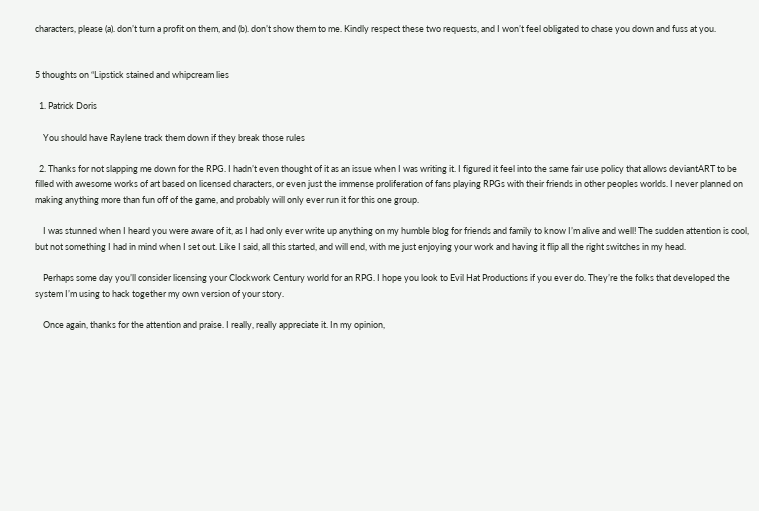characters, please (a). don’t turn a profit on them, and (b). don’t show them to me. Kindly respect these two requests, and I won’t feel obligated to chase you down and fuss at you.


5 thoughts on “Lipstick stained and whipcream lies

  1. Patrick Doris

    You should have Raylene track them down if they break those rules

  2. Thanks for not slapping me down for the RPG. I hadn’t even thought of it as an issue when I was writing it. I figured it feel into the same fair use policy that allows deviantART to be filled with awesome works of art based on licensed characters, or even just the immense proliferation of fans playing RPGs with their friends in other peoples worlds. I never planned on making anything more than fun off of the game, and probably will only ever run it for this one group.

    I was stunned when I heard you were aware of it, as I had only ever write up anything on my humble blog for friends and family to know I’m alive and well! The sudden attention is cool, but not something I had in mind when I set out. Like I said, all this started, and will end, with me just enjoying your work and having it flip all the right switches in my head.

    Perhaps some day you’ll consider licensing your Clockwork Century world for an RPG. I hope you look to Evil Hat Productions if you ever do. They’re the folks that developed the system I’m using to hack together my own version of your story.

    Once again, thanks for the attention and praise. I really, really appreciate it. In my opinion,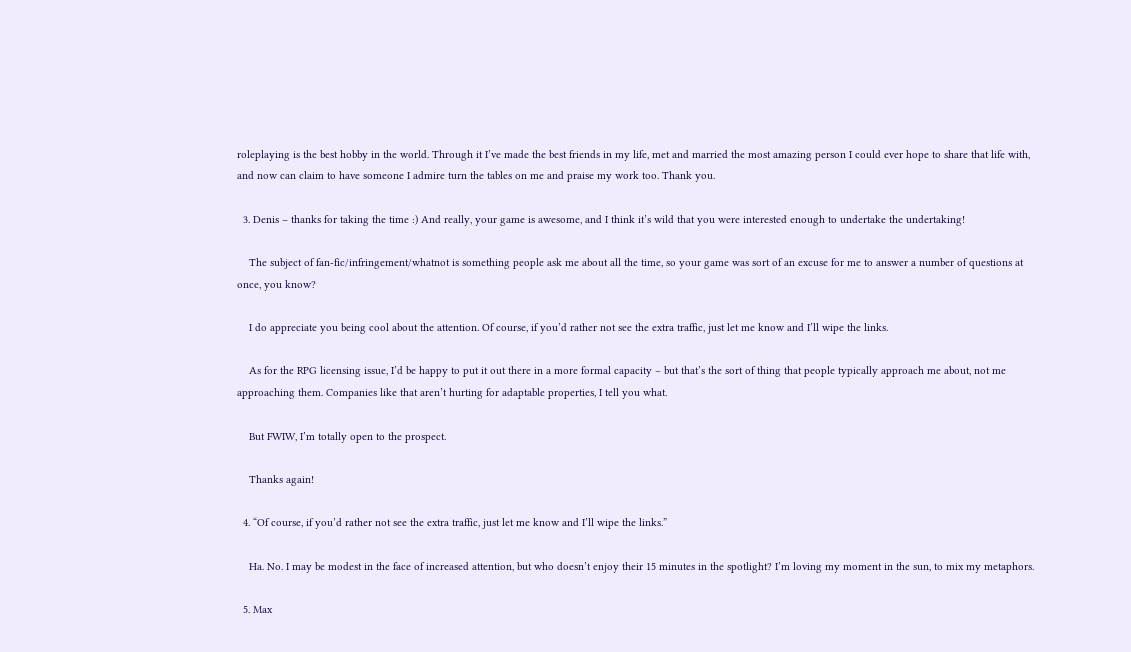roleplaying is the best hobby in the world. Through it I’ve made the best friends in my life, met and married the most amazing person I could ever hope to share that life with, and now can claim to have someone I admire turn the tables on me and praise my work too. Thank you.

  3. Denis – thanks for taking the time :) And really, your game is awesome, and I think it’s wild that you were interested enough to undertake the undertaking!

    The subject of fan-fic/infringement/whatnot is something people ask me about all the time, so your game was sort of an excuse for me to answer a number of questions at once, you know?

    I do appreciate you being cool about the attention. Of course, if you’d rather not see the extra traffic, just let me know and I’ll wipe the links.

    As for the RPG licensing issue, I’d be happy to put it out there in a more formal capacity – but that’s the sort of thing that people typically approach me about, not me approaching them. Companies like that aren’t hurting for adaptable properties, I tell you what.

    But FWIW, I’m totally open to the prospect.

    Thanks again!

  4. “Of course, if you’d rather not see the extra traffic, just let me know and I’ll wipe the links.”

    Ha. No. I may be modest in the face of increased attention, but who doesn’t enjoy their 15 minutes in the spotlight? I’m loving my moment in the sun, to mix my metaphors.

  5. Max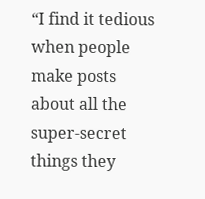“I find it tedious when people make posts about all the super-secret things they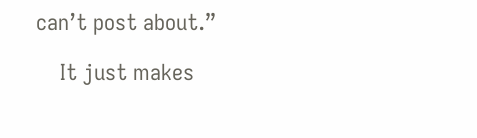can’t post about.”

    It just makes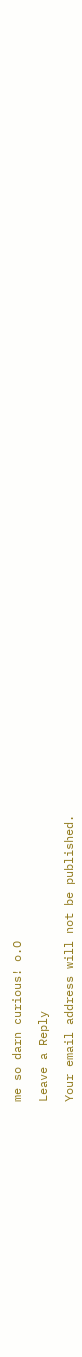me so darn curious! o.O

Leave a Reply

Your email address will not be published.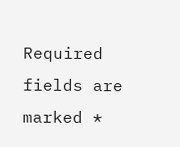Required fields are marked *